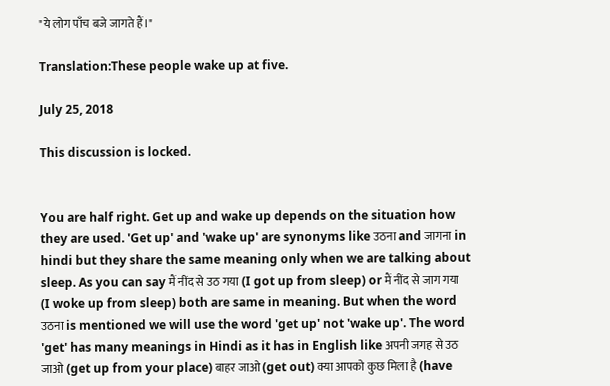"ये लोग पाँच बजे जागते हैं।"

Translation:These people wake up at five.

July 25, 2018

This discussion is locked.


You are half right. Get up and wake up depends on the situation how they are used. 'Get up' and 'wake up' are synonyms like उठना and जागना in hindi but they share the same meaning only when we are talking about sleep. As you can say मैं नींद से उठ गया (I got up from sleep) or मैं नींद से जाग गया (I woke up from sleep) both are same in meaning. But when the word उठना is mentioned we will use the word 'get up' not 'wake up'. The word 'get' has many meanings in Hindi as it has in English like अपनी जगह से उठ जाओ (get up from your place) बाहर जाओ (get out) क्या आपको कुछ मिला है (have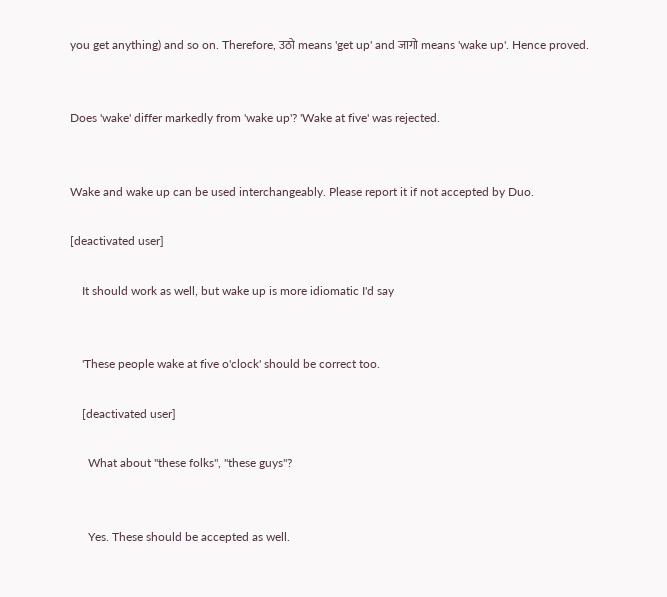you get anything) and so on. Therefore, उठो means 'get up' and जागो means 'wake up'. Hence proved.


Does 'wake' differ markedly from 'wake up'? 'Wake at five' was rejected.


Wake and wake up can be used interchangeably. Please report it if not accepted by Duo.

[deactivated user]

    It should work as well, but wake up is more idiomatic I'd say


    'These people wake at five o'clock' should be correct too.

    [deactivated user]

      What about "these folks", "these guys"?


      Yes. These should be accepted as well.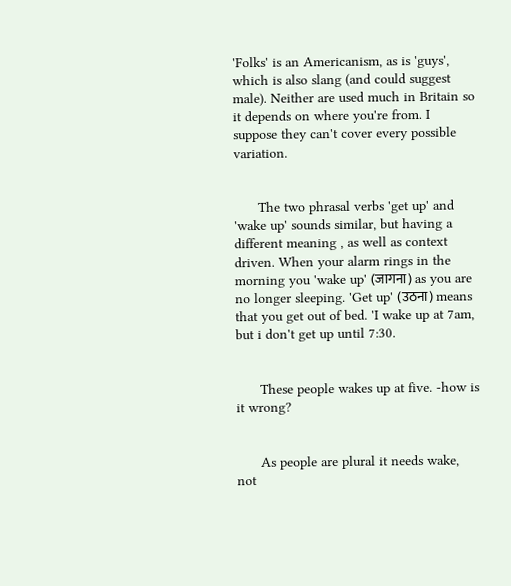'Folks' is an Americanism, as is 'guys', which is also slang (and could suggest male). Neither are used much in Britain so it depends on where you're from. I suppose they can't cover every possible variation.


      The two phrasal verbs 'get up' and 'wake up' sounds similar, but having a different meaning , as well as context driven. When your alarm rings in the morning you 'wake up' (जागना) as you are no longer sleeping. 'Get up' (उठना) means that you get out of bed. 'I wake up at 7am, but i don't get up until 7:30.


      These people wakes up at five. -how is it wrong?


      As people are plural it needs wake, not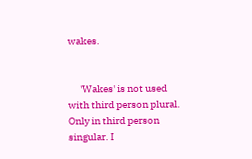wakes.


      'Wakes' is not used with third person plural. Only in third person singular. I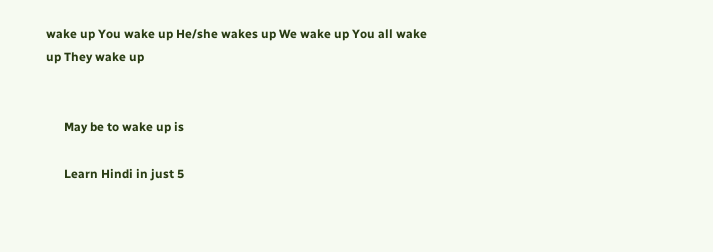wake up You wake up He/she wakes up We wake up You all wake up They wake up


      May be to wake up is

      Learn Hindi in just 5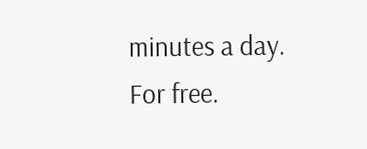minutes a day. For free.